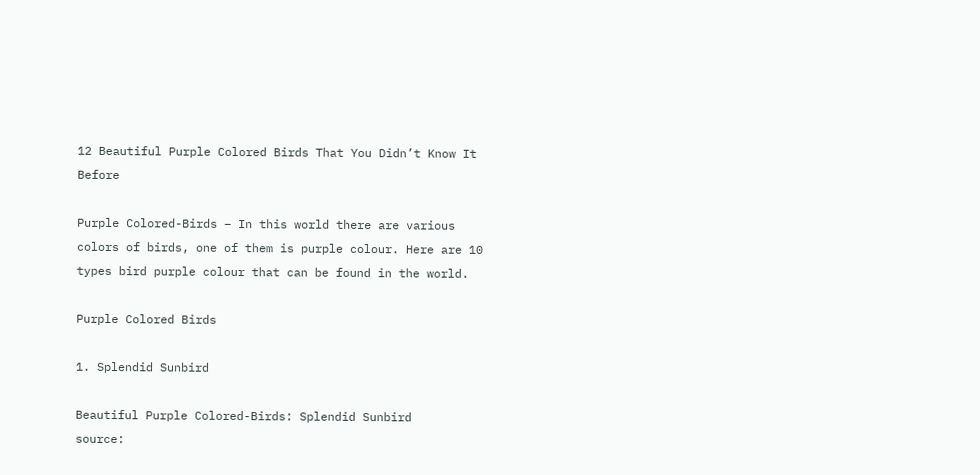12 Beautiful Purple Colored Birds That You Didn’t Know It Before

Purple Colored-Birds – In this world there are various colors of birds, one of them is purple colour. Here are 10 types bird purple colour that can be found in the world.

Purple Colored Birds

1. Splendid Sunbird

Beautiful Purple Colored-Birds: Splendid Sunbird
source: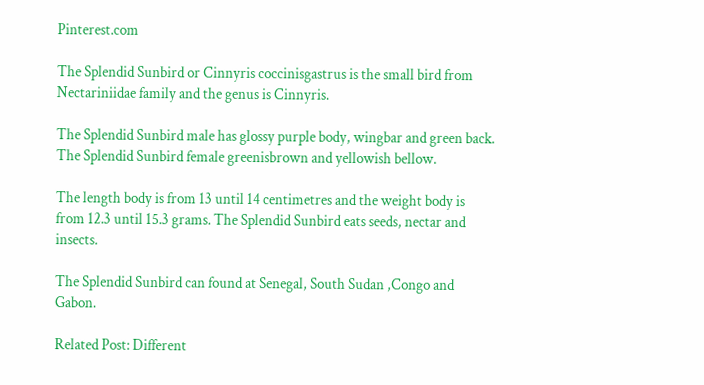Pinterest.com

The Splendid Sunbird or Cinnyris coccinisgastrus is the small bird from Nectariniidae family and the genus is Cinnyris.

The Splendid Sunbird male has glossy purple body, wingbar and green back. The Splendid Sunbird female greenisbrown and yellowish bellow.

The length body is from 13 until 14 centimetres and the weight body is from 12.3 until 15.3 grams. The Splendid Sunbird eats seeds, nectar and insects.

The Splendid Sunbird can found at Senegal, South Sudan ,Congo and Gabon.

Related Post: Different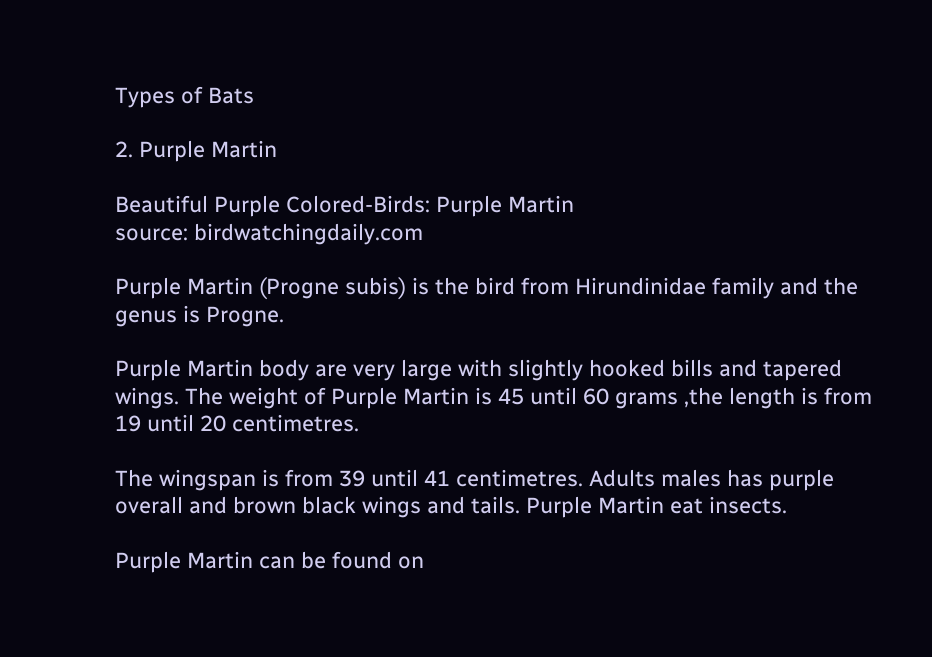Types of Bats

2. Purple Martin

Beautiful Purple Colored-Birds: Purple Martin
source: birdwatchingdaily.com

Purple Martin (Progne subis) is the bird from Hirundinidae family and the genus is Progne.

Purple Martin body are very large with slightly hooked bills and tapered wings. The weight of Purple Martin is 45 until 60 grams ,the length is from 19 until 20 centimetres.

The wingspan is from 39 until 41 centimetres. Adults males has purple overall and brown black wings and tails. Purple Martin eat insects.

Purple Martin can be found on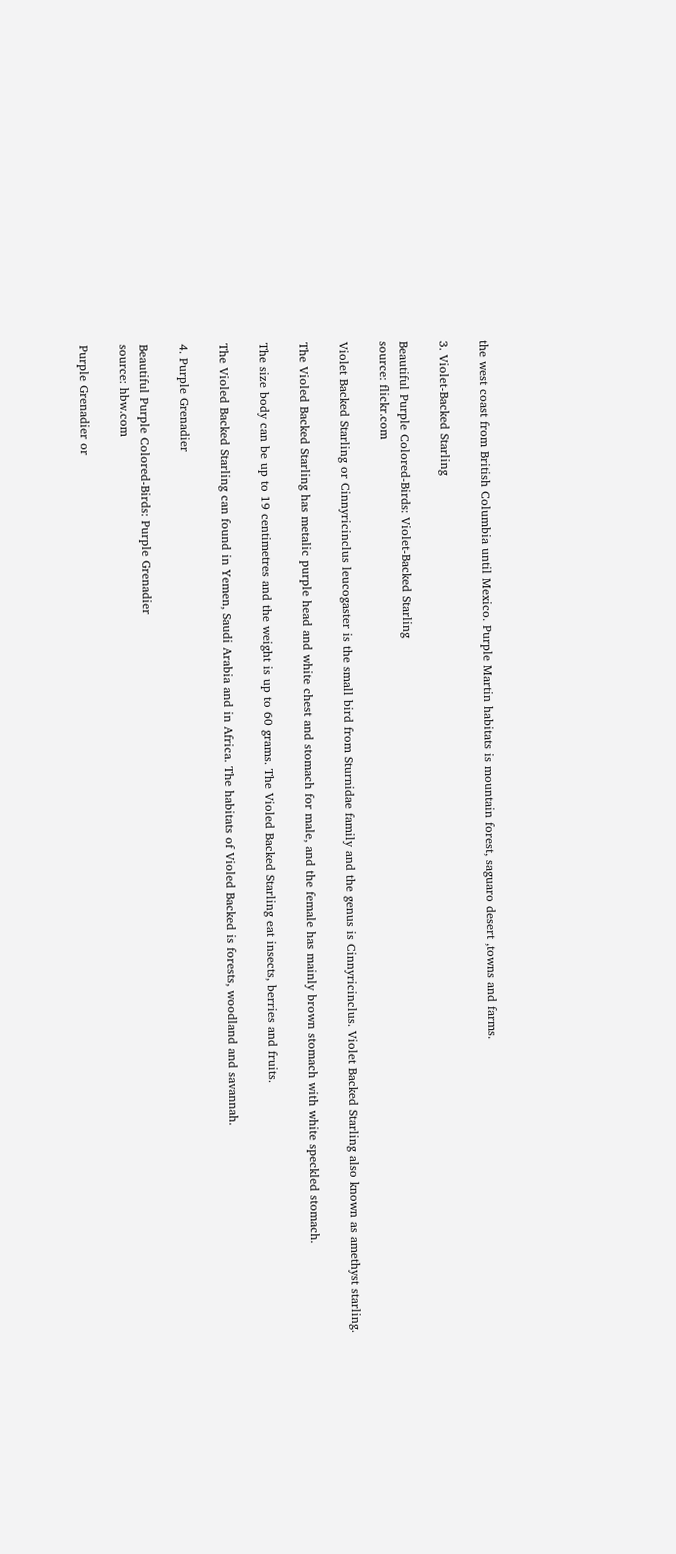the west coast from British Columbia until Mexico. Purple Martin habitats is mountain forest, saguaro desert ,towns and farms.

3. Violet-Backed Starling

Beautiful Purple Colored-Birds: Violet-Backed Starling
source: flickr.com

Violet Backed Starling or Cinnyricinclus leucogaster is the small bird from Sturnidae family and the genus is Cinnyricinclus. Violet Backed Starling also known as amethyst starling.

The Violed Backed Starling has metalic purple head and white chest and stomach for male, and the female has mainly brown stomach with white speckled stomach.

The size body can be up to 19 centimetres and the weight is up to 60 grams. The Violed Backed Starling eat insects, berries and fruits.

The Violed Backed Starling can found in Yemen, Saudi Arabia and in Africa. The habitats of Violed Backed is forests, woodland and savannah.

4. Purple Grenadier

Beautiful Purple Colored-Birds: Purple Grenadier
source: hbw.com

Purple Grenadier or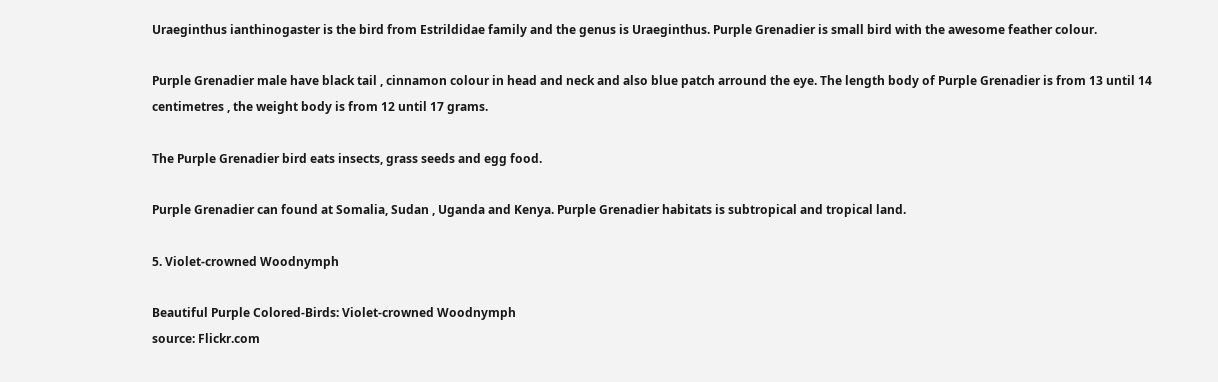Uraeginthus ianthinogaster is the bird from Estrildidae family and the genus is Uraeginthus. Purple Grenadier is small bird with the awesome feather colour.

Purple Grenadier male have black tail , cinnamon colour in head and neck and also blue patch arround the eye. The length body of Purple Grenadier is from 13 until 14 centimetres , the weight body is from 12 until 17 grams.

The Purple Grenadier bird eats insects, grass seeds and egg food.

Purple Grenadier can found at Somalia, Sudan , Uganda and Kenya. Purple Grenadier habitats is subtropical and tropical land.

5. Violet-crowned Woodnymph

Beautiful Purple Colored-Birds: Violet-crowned Woodnymph
source: Flickr.com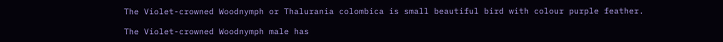The Violet-crowned Woodnymph or Thalurania colombica is small beautiful bird with colour purple feather.

The Violet-crowned Woodnymph male has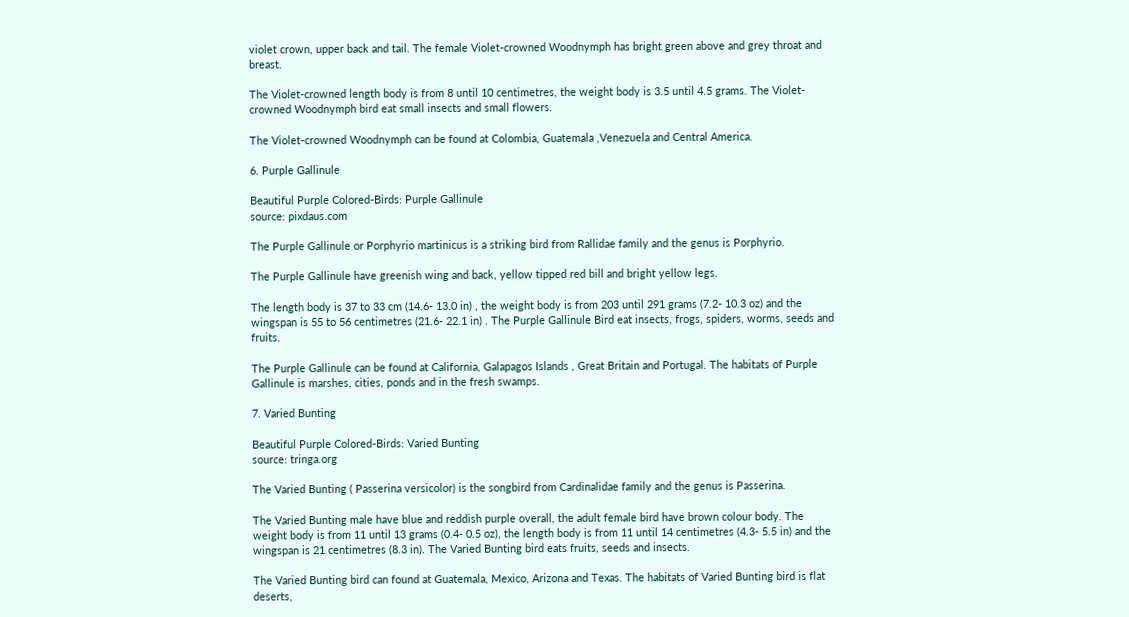violet crown, upper back and tail. The female Violet-crowned Woodnymph has bright green above and grey throat and breast.

The Violet-crowned length body is from 8 until 10 centimetres, the weight body is 3.5 until 4.5 grams. The Violet-crowned Woodnymph bird eat small insects and small flowers.

The Violet-crowned Woodnymph can be found at Colombia, Guatemala ,Venezuela and Central America.

6. Purple Gallinule

Beautiful Purple Colored-Birds: Purple Gallinule
source: pixdaus.com

The Purple Gallinule or Porphyrio martinicus is a striking bird from Rallidae family and the genus is Porphyrio.

The Purple Gallinule have greenish wing and back, yellow tipped red bill and bright yellow legs.

The length body is 37 to 33 cm (14.6- 13.0 in) , the weight body is from 203 until 291 grams (7.2- 10.3 oz) and the wingspan is 55 to 56 centimetres (21.6- 22.1 in) . The Purple Gallinule Bird eat insects, frogs, spiders, worms, seeds and fruits.

The Purple Gallinule can be found at California, Galapagos Islands , Great Britain and Portugal. The habitats of Purple Gallinule is marshes, cities, ponds and in the fresh swamps.

7. Varied Bunting

Beautiful Purple Colored-Birds: Varied Bunting
source: tringa.org

The Varied Bunting ( Passerina versicolor) is the songbird from Cardinalidae family and the genus is Passerina.

The Varied Bunting male have blue and reddish purple overall, the adult female bird have brown colour body. The weight body is from 11 until 13 grams (0.4- 0.5 oz), the length body is from 11 until 14 centimetres (4.3- 5.5 in) and the wingspan is 21 centimetres (8.3 in). The Varied Bunting bird eats fruits, seeds and insects.

The Varied Bunting bird can found at Guatemala, Mexico, Arizona and Texas. The habitats of Varied Bunting bird is flat deserts,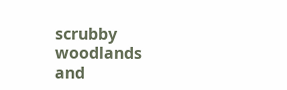scrubby woodlands and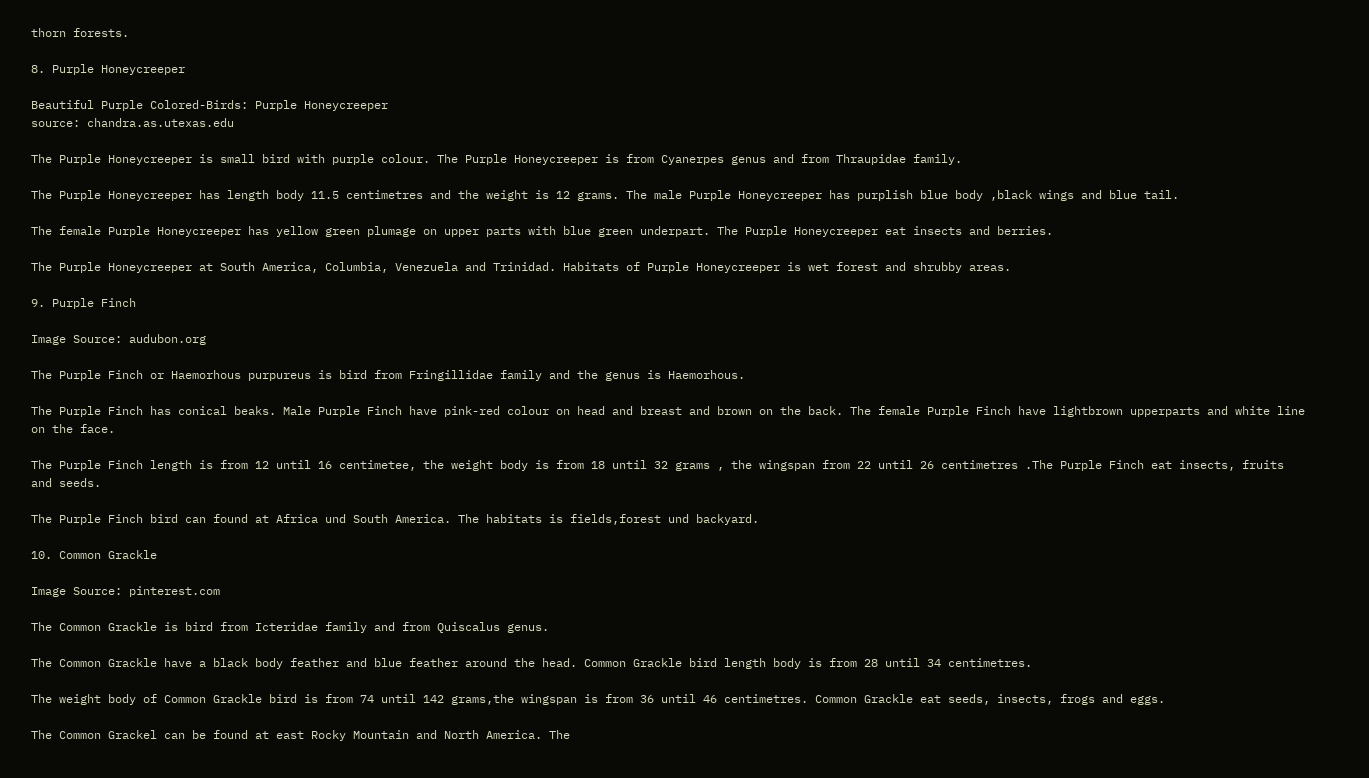thorn forests.

8. Purple Honeycreeper

Beautiful Purple Colored-Birds: Purple Honeycreeper
source: chandra.as.utexas.edu

The Purple Honeycreeper is small bird with purple colour. The Purple Honeycreeper is from Cyanerpes genus and from Thraupidae family.

The Purple Honeycreeper has length body 11.5 centimetres and the weight is 12 grams. The male Purple Honeycreeper has purplish blue body ,black wings and blue tail.

The female Purple Honeycreeper has yellow green plumage on upper parts with blue green underpart. The Purple Honeycreeper eat insects and berries.

The Purple Honeycreeper at South America, Columbia, Venezuela and Trinidad. Habitats of Purple Honeycreeper is wet forest and shrubby areas.

9. Purple Finch

Image Source: audubon.org

The Purple Finch or Haemorhous purpureus is bird from Fringillidae family and the genus is Haemorhous.

The Purple Finch has conical beaks. Male Purple Finch have pink-red colour on head and breast and brown on the back. The female Purple Finch have lightbrown upperparts and white line on the face.

The Purple Finch length is from 12 until 16 centimetee, the weight body is from 18 until 32 grams , the wingspan from 22 until 26 centimetres .The Purple Finch eat insects, fruits and seeds.

The Purple Finch bird can found at Africa und South America. The habitats is fields,forest und backyard.

10. Common Grackle

Image Source: pinterest.com

The Common Grackle is bird from Icteridae family and from Quiscalus genus.

The Common Grackle have a black body feather and blue feather around the head. Common Grackle bird length body is from 28 until 34 centimetres.

The weight body of Common Grackle bird is from 74 until 142 grams,the wingspan is from 36 until 46 centimetres. Common Grackle eat seeds, insects, frogs and eggs.

The Common Grackel can be found at east Rocky Mountain and North America. The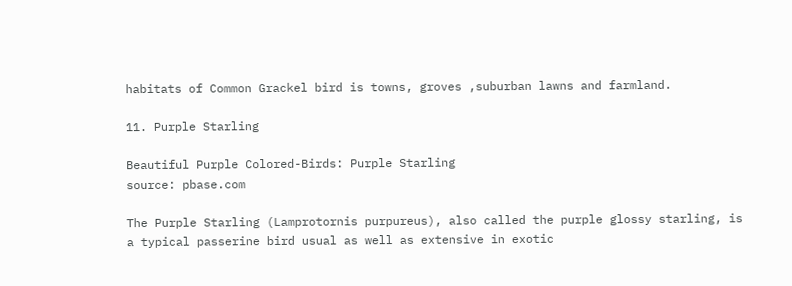habitats of Common Grackel bird is towns, groves ,suburban lawns and farmland.

11. Purple Starling

Beautiful Purple Colored-Birds: Purple Starling
source: pbase.com

The Purple Starling (Lamprotornis purpureus), also called the purple glossy starling, is a typical passerine bird usual as well as extensive in exotic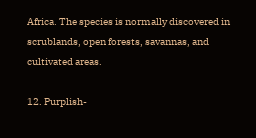Africa. The species is normally discovered in scrublands, open forests, savannas, and cultivated areas.

12. Purplish-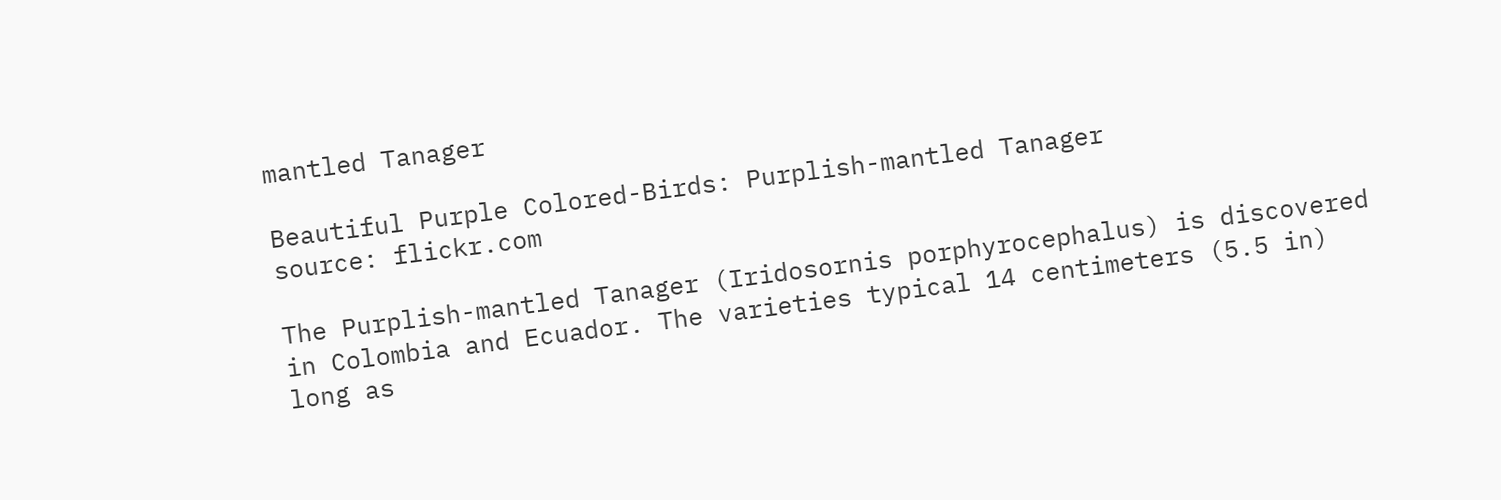mantled Tanager

Beautiful Purple Colored-Birds: Purplish-mantled Tanager
source: flickr.com

The Purplish-mantled Tanager (Iridosornis porphyrocephalus) is discovered in Colombia and Ecuador. The varieties typical 14 centimeters (5.5 in) long as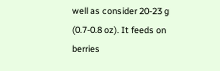well as consider 20-23 g (0.7-0.8 oz). It feeds on berries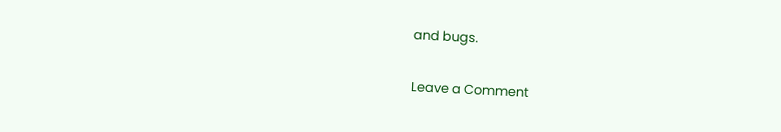and bugs.

Leave a Comment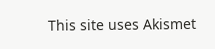This site uses Akismet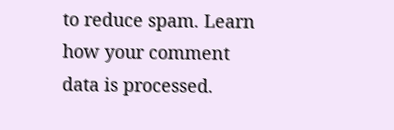to reduce spam. Learn how your comment data is processed.